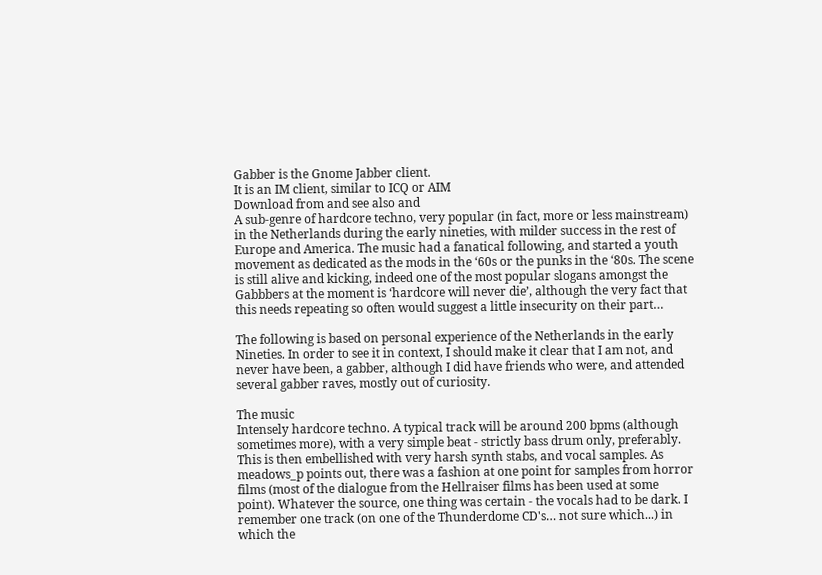Gabber is the Gnome Jabber client.
It is an IM client, similar to ICQ or AIM
Download from and see also and
A sub-genre of hardcore techno, very popular (in fact, more or less mainstream) in the Netherlands during the early nineties, with milder success in the rest of Europe and America. The music had a fanatical following, and started a youth movement as dedicated as the mods in the ‘60s or the punks in the ‘80s. The scene is still alive and kicking, indeed one of the most popular slogans amongst the Gabbbers at the moment is ‘hardcore will never die’, although the very fact that this needs repeating so often would suggest a little insecurity on their part…

The following is based on personal experience of the Netherlands in the early Nineties. In order to see it in context, I should make it clear that I am not, and never have been, a gabber, although I did have friends who were, and attended several gabber raves, mostly out of curiosity.

The music
Intensely hardcore techno. A typical track will be around 200 bpms (although sometimes more), with a very simple beat - strictly bass drum only, preferably. This is then embellished with very harsh synth stabs, and vocal samples. As meadows_p points out, there was a fashion at one point for samples from horror films (most of the dialogue from the Hellraiser films has been used at some point). Whatever the source, one thing was certain - the vocals had to be dark. I remember one track (on one of the Thunderdome CD's… not sure which...) in which the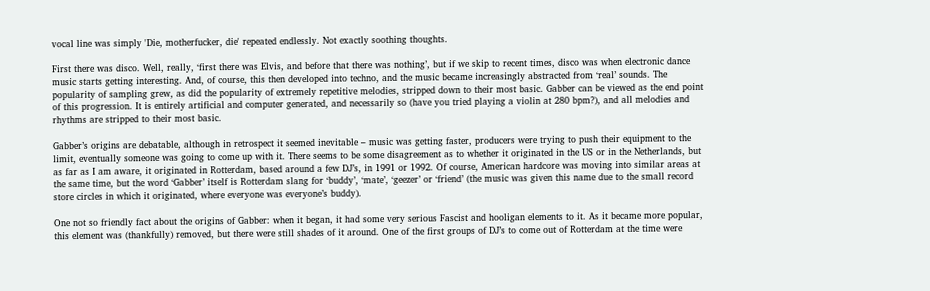vocal line was simply 'Die, motherfucker, die' repeated endlessly. Not exactly soothing thoughts.

First there was disco. Well, really, ‘first there was Elvis, and before that there was nothing’, but if we skip to recent times, disco was when electronic dance music starts getting interesting. And, of course, this then developed into techno, and the music became increasingly abstracted from ‘real’ sounds. The popularity of sampling grew, as did the popularity of extremely repetitive melodies, stripped down to their most basic. Gabber can be viewed as the end point of this progression. It is entirely artificial and computer generated, and necessarily so (have you tried playing a violin at 280 bpm?), and all melodies and rhythms are stripped to their most basic.

Gabber’s origins are debatable, although in retrospect it seemed inevitable – music was getting faster, producers were trying to push their equipment to the limit, eventually someone was going to come up with it. There seems to be some disagreement as to whether it originated in the US or in the Netherlands, but as far as I am aware, it originated in Rotterdam, based around a few DJ’s, in 1991 or 1992. Of course, American hardcore was moving into similar areas at the same time, but the word ‘Gabber’ itself is Rotterdam slang for ‘buddy’, ‘mate’, ‘geezer’ or ‘friend’ (the music was given this name due to the small record store circles in which it originated, where everyone was everyone’s buddy).

One not so friendly fact about the origins of Gabber: when it began, it had some very serious Fascist and hooligan elements to it. As it became more popular, this element was (thankfully) removed, but there were still shades of it around. One of the first groups of DJ’s to come out of Rotterdam at the time were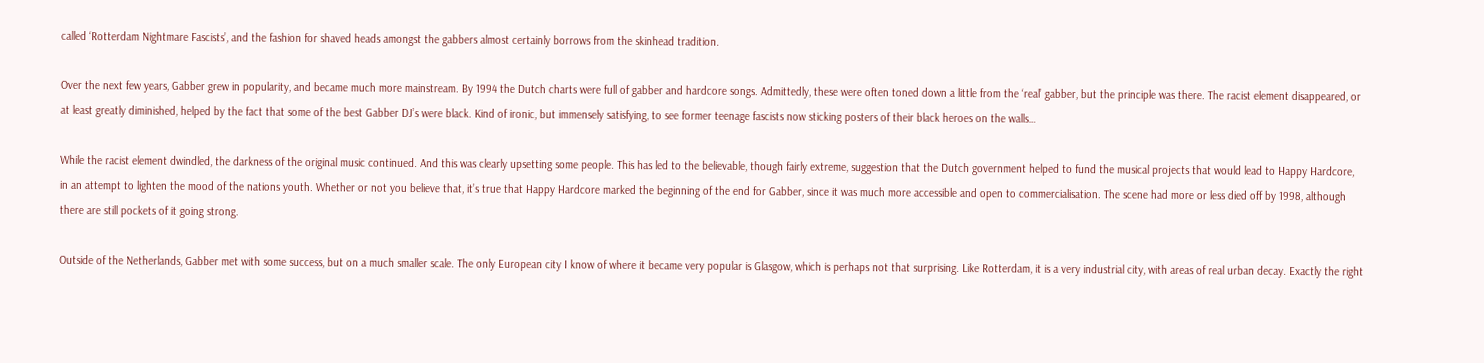called ‘Rotterdam Nightmare Fascists’, and the fashion for shaved heads amongst the gabbers almost certainly borrows from the skinhead tradition.

Over the next few years, Gabber grew in popularity, and became much more mainstream. By 1994 the Dutch charts were full of gabber and hardcore songs. Admittedly, these were often toned down a little from the ‘real’ gabber, but the principle was there. The racist element disappeared, or at least greatly diminished, helped by the fact that some of the best Gabber DJ’s were black. Kind of ironic, but immensely satisfying, to see former teenage fascists now sticking posters of their black heroes on the walls…

While the racist element dwindled, the darkness of the original music continued. And this was clearly upsetting some people. This has led to the believable, though fairly extreme, suggestion that the Dutch government helped to fund the musical projects that would lead to Happy Hardcore, in an attempt to lighten the mood of the nations youth. Whether or not you believe that, it’s true that Happy Hardcore marked the beginning of the end for Gabber, since it was much more accessible and open to commercialisation. The scene had more or less died off by 1998, although there are still pockets of it going strong.

Outside of the Netherlands, Gabber met with some success, but on a much smaller scale. The only European city I know of where it became very popular is Glasgow, which is perhaps not that surprising. Like Rotterdam, it is a very industrial city, with areas of real urban decay. Exactly the right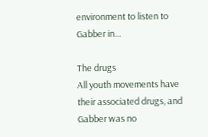environment to listen to Gabber in…

The drugs
All youth movements have their associated drugs, and Gabber was no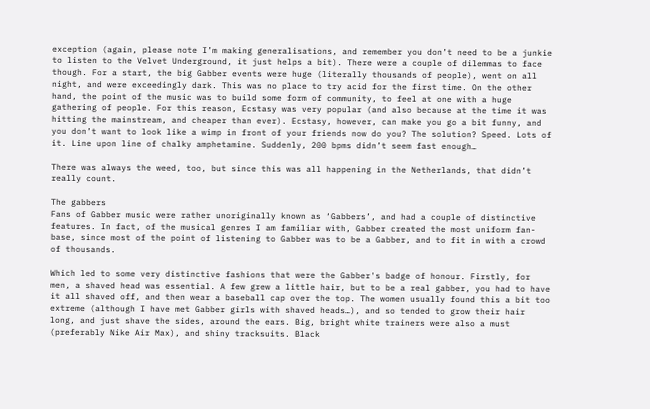exception (again, please note I’m making generalisations, and remember you don’t need to be a junkie to listen to the Velvet Underground, it just helps a bit). There were a couple of dilemmas to face though. For a start, the big Gabber events were huge (literally thousands of people), went on all night, and were exceedingly dark. This was no place to try acid for the first time. On the other hand, the point of the music was to build some form of community, to feel at one with a huge gathering of people. For this reason, Ecstasy was very popular (and also because at the time it was hitting the mainstream, and cheaper than ever). Ecstasy, however, can make you go a bit funny, and you don’t want to look like a wimp in front of your friends now do you? The solution? Speed. Lots of it. Line upon line of chalky amphetamine. Suddenly, 200 bpms didn’t seem fast enough…

There was always the weed, too, but since this was all happening in the Netherlands, that didn’t really count.

The gabbers
Fans of Gabber music were rather unoriginally known as ‘Gabbers’, and had a couple of distinctive features. In fact, of the musical genres I am familiar with, Gabber created the most uniform fan-base, since most of the point of listening to Gabber was to be a Gabber, and to fit in with a crowd of thousands.

Which led to some very distinctive fashions that were the Gabber's badge of honour. Firstly, for men, a shaved head was essential. A few grew a little hair, but to be a real gabber, you had to have it all shaved off, and then wear a baseball cap over the top. The women usually found this a bit too extreme (although I have met Gabber girls with shaved heads…), and so tended to grow their hair long, and just shave the sides, around the ears. Big, bright white trainers were also a must (preferably Nike Air Max), and shiny tracksuits. Black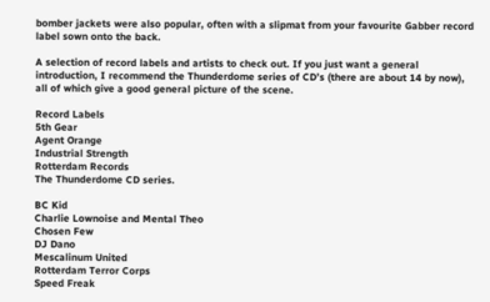bomber jackets were also popular, often with a slipmat from your favourite Gabber record label sown onto the back.

A selection of record labels and artists to check out. If you just want a general introduction, I recommend the Thunderdome series of CD’s (there are about 14 by now), all of which give a good general picture of the scene.

Record Labels
5th Gear
Agent Orange
Industrial Strength
Rotterdam Records
The Thunderdome CD series.

BC Kid
Charlie Lownoise and Mental Theo
Chosen Few
DJ Dano
Mescalinum United
Rotterdam Terror Corps
Speed Freak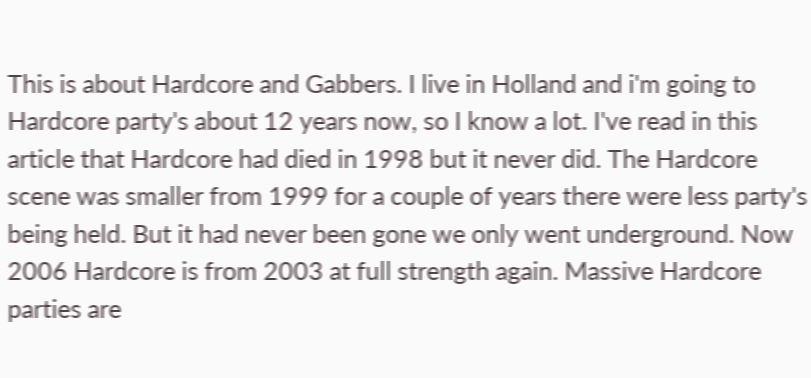This is about Hardcore and Gabbers. I live in Holland and i'm going to Hardcore party's about 12 years now, so I know a lot. I've read in this article that Hardcore had died in 1998 but it never did. The Hardcore scene was smaller from 1999 for a couple of years there were less party's being held. But it had never been gone we only went underground. Now 2006 Hardcore is from 2003 at full strength again. Massive Hardcore parties are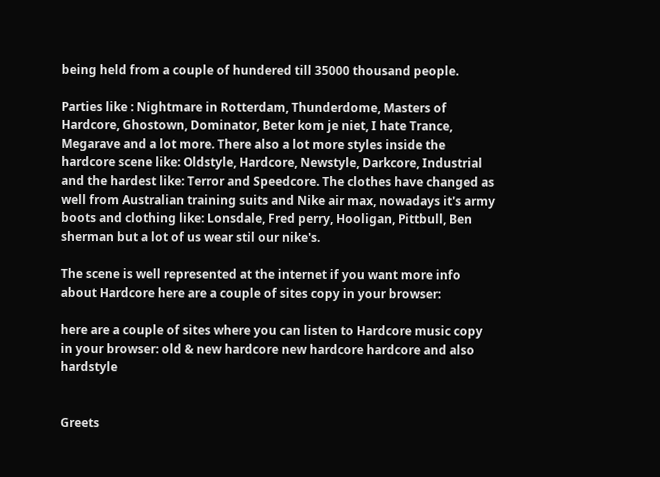being held from a couple of hundered till 35000 thousand people.

Parties like : Nightmare in Rotterdam, Thunderdome, Masters of Hardcore, Ghostown, Dominator, Beter kom je niet, I hate Trance, Megarave and a lot more. There also a lot more styles inside the hardcore scene like: Oldstyle, Hardcore, Newstyle, Darkcore, Industrial and the hardest like: Terror and Speedcore. The clothes have changed as well from Australian training suits and Nike air max, nowadays it's army boots and clothing like: Lonsdale, Fred perry, Hooligan, Pittbull, Ben sherman but a lot of us wear stil our nike's.

The scene is well represented at the internet if you want more info about Hardcore here are a couple of sites copy in your browser:

here are a couple of sites where you can listen to Hardcore music copy in your browser: old & new hardcore new hardcore hardcore and also hardstyle


Greets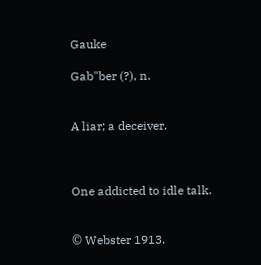Gauke

Gab"ber (?), n.


A liar; a deceiver.



One addicted to idle talk.


© Webster 1913.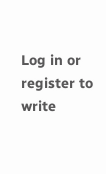Log in or register to write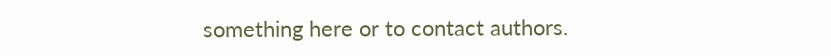something here or to contact authors.